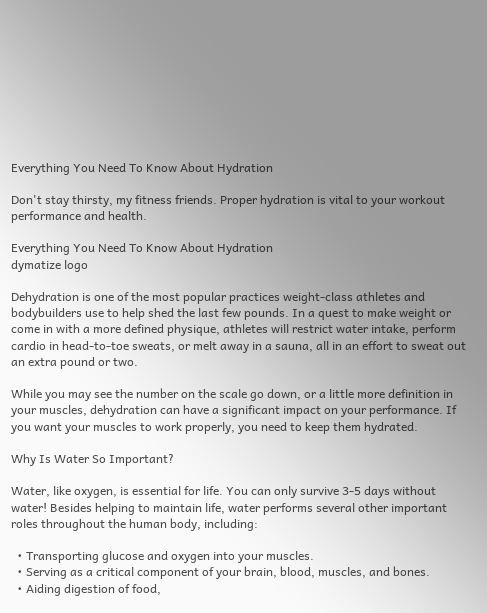Everything You Need To Know About Hydration

Don't stay thirsty, my fitness friends. Proper hydration is vital to your workout performance and health.

Everything You Need To Know About Hydration
dymatize logo

Dehydration is one of the most popular practices weight-class athletes and bodybuilders use to help shed the last few pounds. In a quest to make weight or come in with a more defined physique, athletes will restrict water intake, perform cardio in head-to-toe sweats, or melt away in a sauna, all in an effort to sweat out an extra pound or two.

While you may see the number on the scale go down, or a little more definition in your muscles, dehydration can have a significant impact on your performance. If you want your muscles to work properly, you need to keep them hydrated.

Why Is Water So Important?

Water, like oxygen, is essential for life. You can only survive 3-5 days without water! Besides helping to maintain life, water performs several other important roles throughout the human body, including:

  • Transporting glucose and oxygen into your muscles.
  • Serving as a critical component of your brain, blood, muscles, and bones.
  • Aiding digestion of food,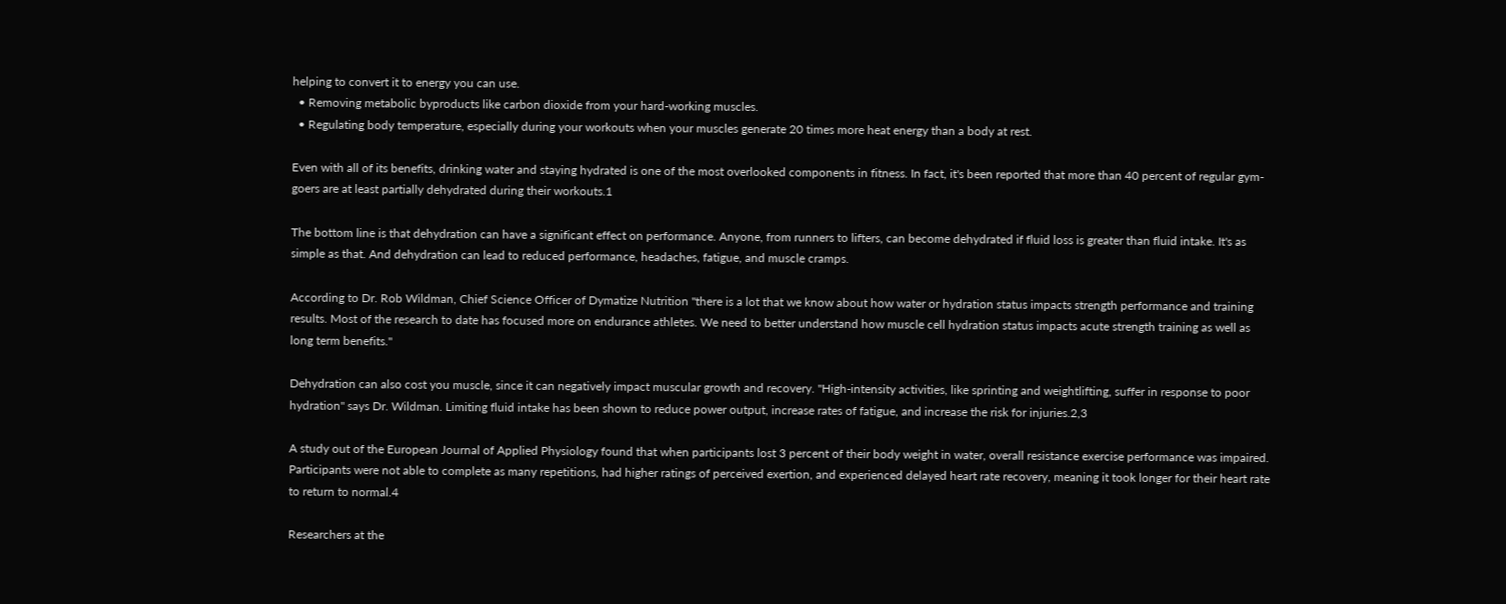helping to convert it to energy you can use.
  • Removing metabolic byproducts like carbon dioxide from your hard-working muscles.
  • Regulating body temperature, especially during your workouts when your muscles generate 20 times more heat energy than a body at rest.

Even with all of its benefits, drinking water and staying hydrated is one of the most overlooked components in fitness. In fact, it's been reported that more than 40 percent of regular gym-goers are at least partially dehydrated during their workouts.1

The bottom line is that dehydration can have a significant effect on performance. Anyone, from runners to lifters, can become dehydrated if fluid loss is greater than fluid intake. It's as simple as that. And dehydration can lead to reduced performance, headaches, fatigue, and muscle cramps.

According to Dr. Rob Wildman, Chief Science Officer of Dymatize Nutrition "there is a lot that we know about how water or hydration status impacts strength performance and training results. Most of the research to date has focused more on endurance athletes. We need to better understand how muscle cell hydration status impacts acute strength training as well as long term benefits."

Dehydration can also cost you muscle, since it can negatively impact muscular growth and recovery. "High-intensity activities, like sprinting and weightlifting, suffer in response to poor hydration" says Dr. Wildman. Limiting fluid intake has been shown to reduce power output, increase rates of fatigue, and increase the risk for injuries.2,3

A study out of the European Journal of Applied Physiology found that when participants lost 3 percent of their body weight in water, overall resistance exercise performance was impaired. Participants were not able to complete as many repetitions, had higher ratings of perceived exertion, and experienced delayed heart rate recovery, meaning it took longer for their heart rate to return to normal.4

Researchers at the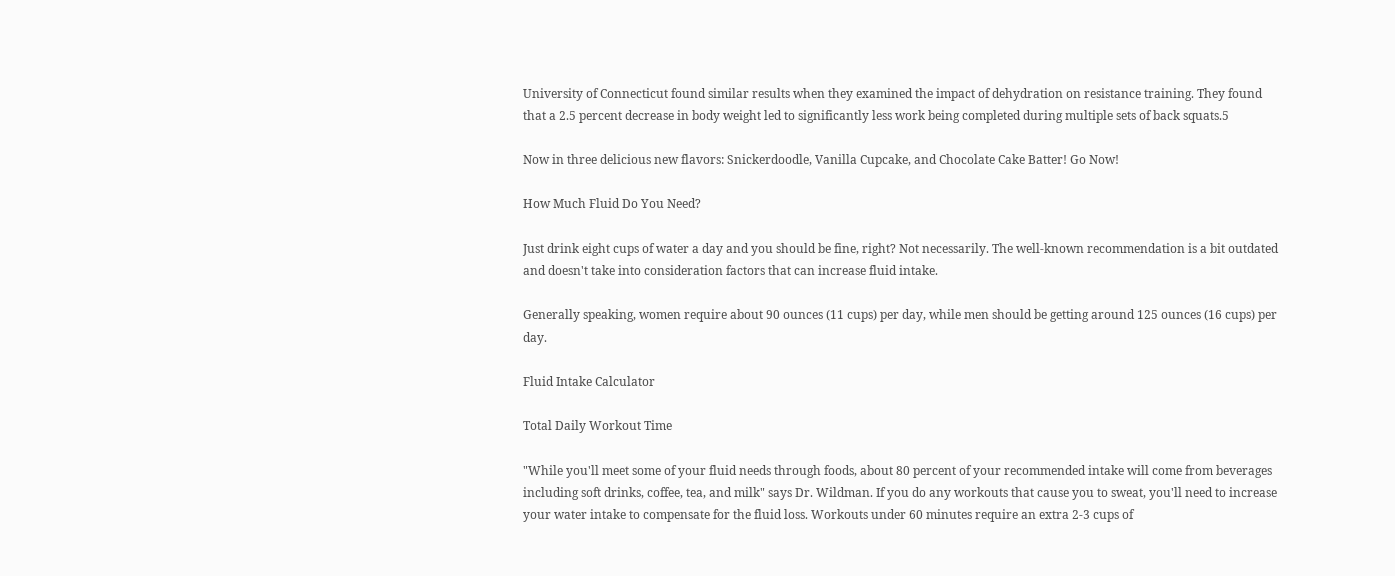University of Connecticut found similar results when they examined the impact of dehydration on resistance training. They found that a 2.5 percent decrease in body weight led to significantly less work being completed during multiple sets of back squats.5

Now in three delicious new flavors: Snickerdoodle, Vanilla Cupcake, and Chocolate Cake Batter! Go Now!

How Much Fluid Do You Need?

Just drink eight cups of water a day and you should be fine, right? Not necessarily. The well-known recommendation is a bit outdated and doesn't take into consideration factors that can increase fluid intake.

Generally speaking, women require about 90 ounces (11 cups) per day, while men should be getting around 125 ounces (16 cups) per day.

Fluid Intake Calculator

Total Daily Workout Time

"While you'll meet some of your fluid needs through foods, about 80 percent of your recommended intake will come from beverages including soft drinks, coffee, tea, and milk" says Dr. Wildman. If you do any workouts that cause you to sweat, you'll need to increase your water intake to compensate for the fluid loss. Workouts under 60 minutes require an extra 2-3 cups of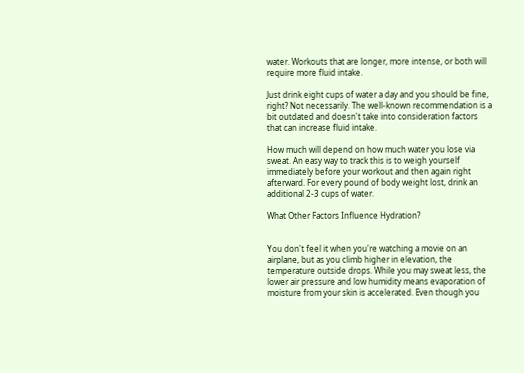water. Workouts that are longer, more intense, or both will require more fluid intake.

Just drink eight cups of water a day and you should be fine, right? Not necessarily. The well-known recommendation is a bit outdated and doesn't take into consideration factors that can increase fluid intake.

How much will depend on how much water you lose via sweat. An easy way to track this is to weigh yourself immediately before your workout and then again right afterward. For every pound of body weight lost, drink an additional 2-3 cups of water.

What Other Factors Influence Hydration?


You don't feel it when you're watching a movie on an airplane, but as you climb higher in elevation, the temperature outside drops. While you may sweat less, the lower air pressure and low humidity means evaporation of moisture from your skin is accelerated. Even though you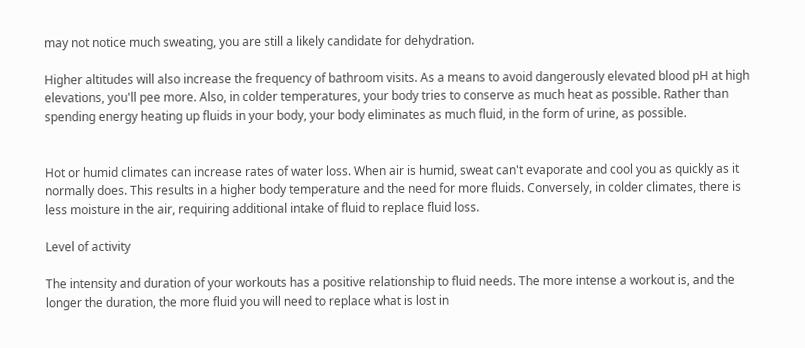may not notice much sweating, you are still a likely candidate for dehydration.

Higher altitudes will also increase the frequency of bathroom visits. As a means to avoid dangerously elevated blood pH at high elevations, you'll pee more. Also, in colder temperatures, your body tries to conserve as much heat as possible. Rather than spending energy heating up fluids in your body, your body eliminates as much fluid, in the form of urine, as possible.


Hot or humid climates can increase rates of water loss. When air is humid, sweat can't evaporate and cool you as quickly as it normally does. This results in a higher body temperature and the need for more fluids. Conversely, in colder climates, there is less moisture in the air, requiring additional intake of fluid to replace fluid loss.

Level of activity

The intensity and duration of your workouts has a positive relationship to fluid needs. The more intense a workout is, and the longer the duration, the more fluid you will need to replace what is lost in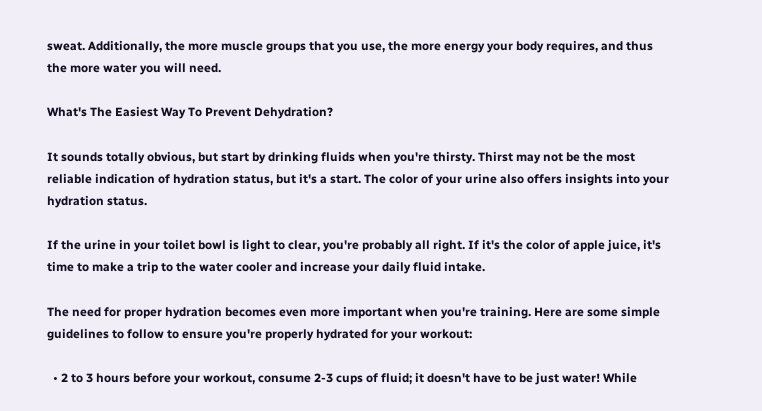sweat. Additionally, the more muscle groups that you use, the more energy your body requires, and thus the more water you will need.

What's The Easiest Way To Prevent Dehydration?

It sounds totally obvious, but start by drinking fluids when you're thirsty. Thirst may not be the most reliable indication of hydration status, but it's a start. The color of your urine also offers insights into your hydration status.

If the urine in your toilet bowl is light to clear, you're probably all right. If it's the color of apple juice, it's time to make a trip to the water cooler and increase your daily fluid intake.

The need for proper hydration becomes even more important when you're training. Here are some simple guidelines to follow to ensure you're properly hydrated for your workout:

  • 2 to 3 hours before your workout, consume 2-3 cups of fluid; it doesn't have to be just water! While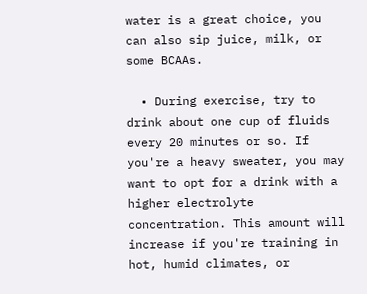water is a great choice, you can also sip juice, milk, or some BCAAs.

  • During exercise, try to drink about one cup of fluids every 20 minutes or so. If you're a heavy sweater, you may want to opt for a drink with a higher electrolyte concentration. This amount will increase if you're training in hot, humid climates, or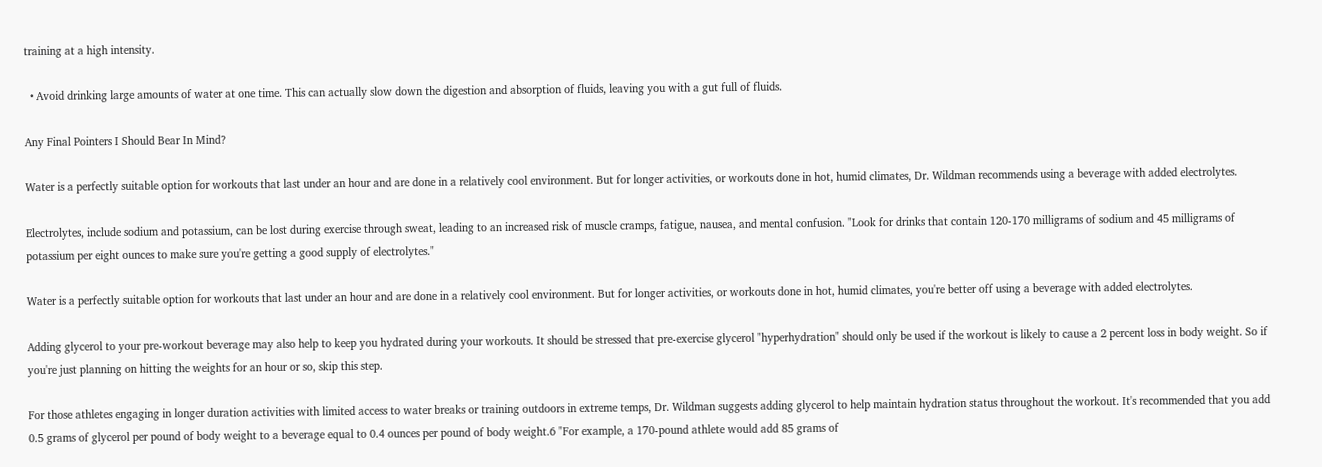training at a high intensity.

  • Avoid drinking large amounts of water at one time. This can actually slow down the digestion and absorption of fluids, leaving you with a gut full of fluids.

Any Final Pointers I Should Bear In Mind?

Water is a perfectly suitable option for workouts that last under an hour and are done in a relatively cool environment. But for longer activities, or workouts done in hot, humid climates, Dr. Wildman recommends using a beverage with added electrolytes.

Electrolytes, include sodium and potassium, can be lost during exercise through sweat, leading to an increased risk of muscle cramps, fatigue, nausea, and mental confusion. "Look for drinks that contain 120-170 milligrams of sodium and 45 milligrams of potassium per eight ounces to make sure you're getting a good supply of electrolytes."

Water is a perfectly suitable option for workouts that last under an hour and are done in a relatively cool environment. But for longer activities, or workouts done in hot, humid climates, you're better off using a beverage with added electrolytes.

Adding glycerol to your pre-workout beverage may also help to keep you hydrated during your workouts. It should be stressed that pre-exercise glycerol "hyperhydration" should only be used if the workout is likely to cause a 2 percent loss in body weight. So if you're just planning on hitting the weights for an hour or so, skip this step.

For those athletes engaging in longer duration activities with limited access to water breaks or training outdoors in extreme temps, Dr. Wildman suggests adding glycerol to help maintain hydration status throughout the workout. It's recommended that you add 0.5 grams of glycerol per pound of body weight to a beverage equal to 0.4 ounces per pound of body weight.6 "For example, a 170-pound athlete would add 85 grams of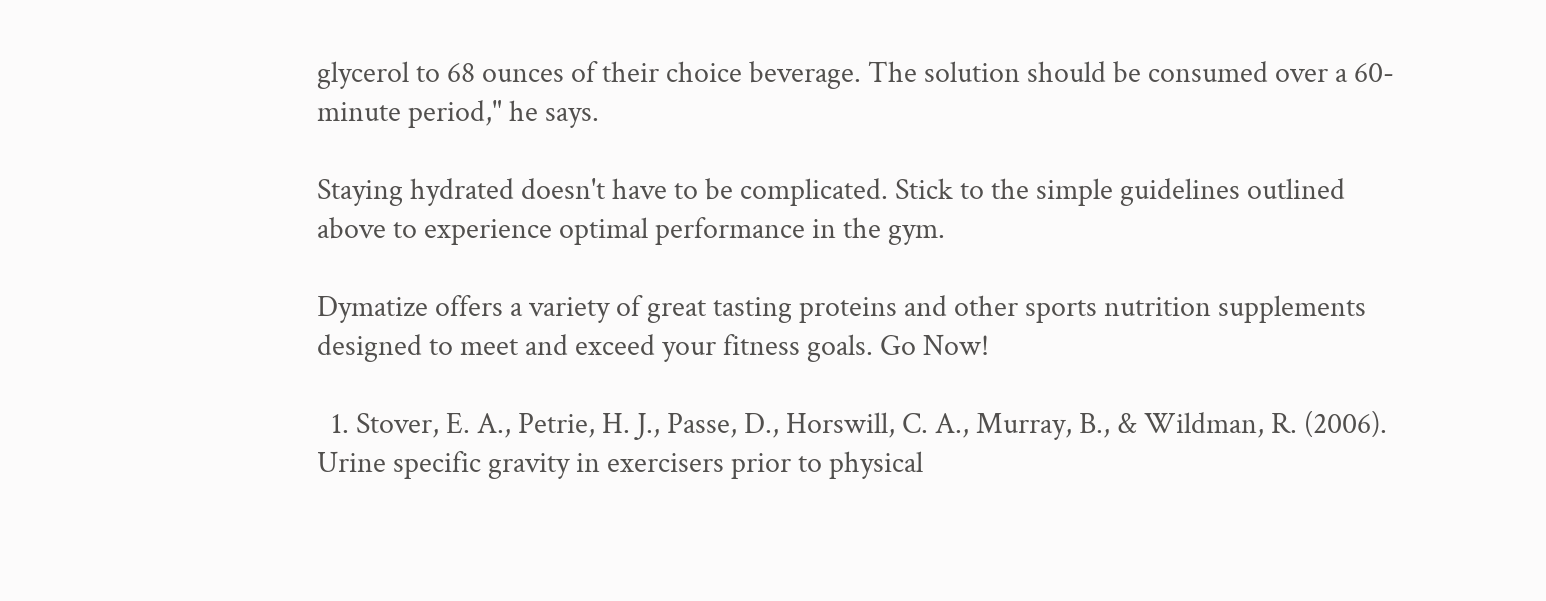glycerol to 68 ounces of their choice beverage. The solution should be consumed over a 60-minute period," he says.

Staying hydrated doesn't have to be complicated. Stick to the simple guidelines outlined above to experience optimal performance in the gym.

Dymatize offers a variety of great tasting proteins and other sports nutrition supplements designed to meet and exceed your fitness goals. Go Now!

  1. Stover, E. A., Petrie, H. J., Passe, D., Horswill, C. A., Murray, B., & Wildman, R. (2006). Urine specific gravity in exercisers prior to physical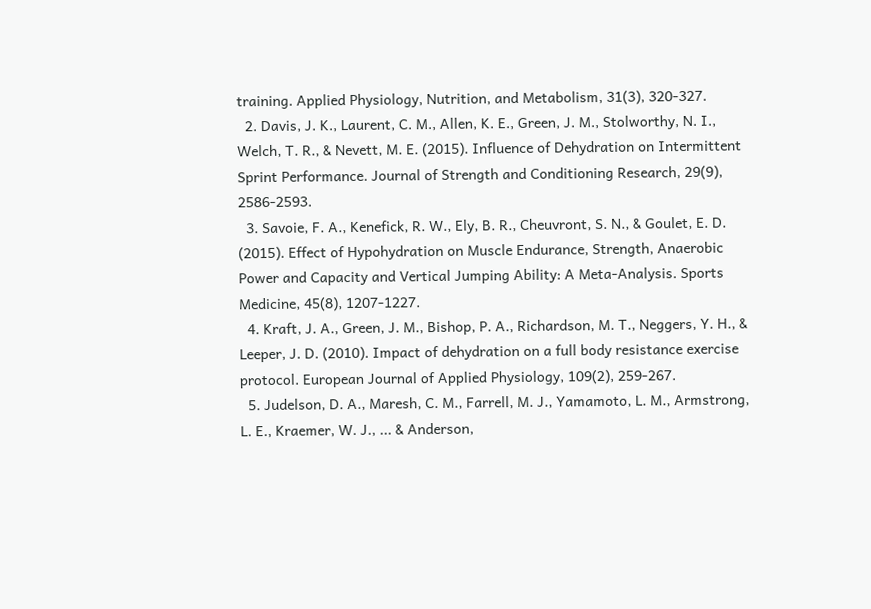training. Applied Physiology, Nutrition, and Metabolism, 31(3), 320-327.
  2. Davis, J. K., Laurent, C. M., Allen, K. E., Green, J. M., Stolworthy, N. I., Welch, T. R., & Nevett, M. E. (2015). Influence of Dehydration on Intermittent Sprint Performance. Journal of Strength and Conditioning Research, 29(9), 2586-2593.
  3. Savoie, F. A., Kenefick, R. W., Ely, B. R., Cheuvront, S. N., & Goulet, E. D. (2015). Effect of Hypohydration on Muscle Endurance, Strength, Anaerobic Power and Capacity and Vertical Jumping Ability: A Meta-Analysis. Sports Medicine, 45(8), 1207-1227.
  4. Kraft, J. A., Green, J. M., Bishop, P. A., Richardson, M. T., Neggers, Y. H., & Leeper, J. D. (2010). Impact of dehydration on a full body resistance exercise protocol. European Journal of Applied Physiology, 109(2), 259-267.
  5. Judelson, D. A., Maresh, C. M., Farrell, M. J., Yamamoto, L. M., Armstrong, L. E., Kraemer, W. J., ... & Anderson,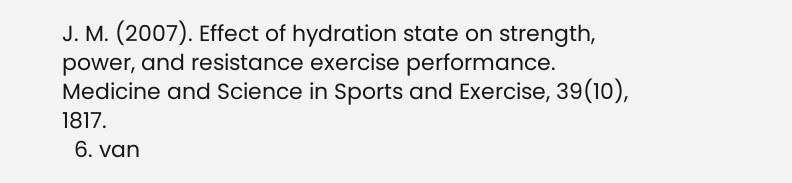J. M. (2007). Effect of hydration state on strength, power, and resistance exercise performance. Medicine and Science in Sports and Exercise, 39(10), 1817.
  6. van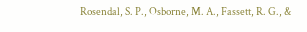Rosendal, S. P., Osborne, M. A., Fassett, R. G., &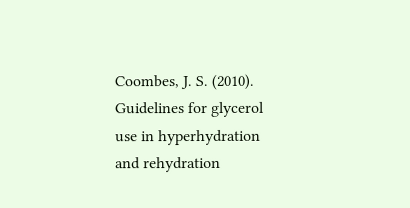Coombes, J. S. (2010). Guidelines for glycerol use in hyperhydration and rehydration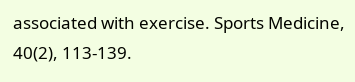associated with exercise. Sports Medicine, 40(2), 113-139.